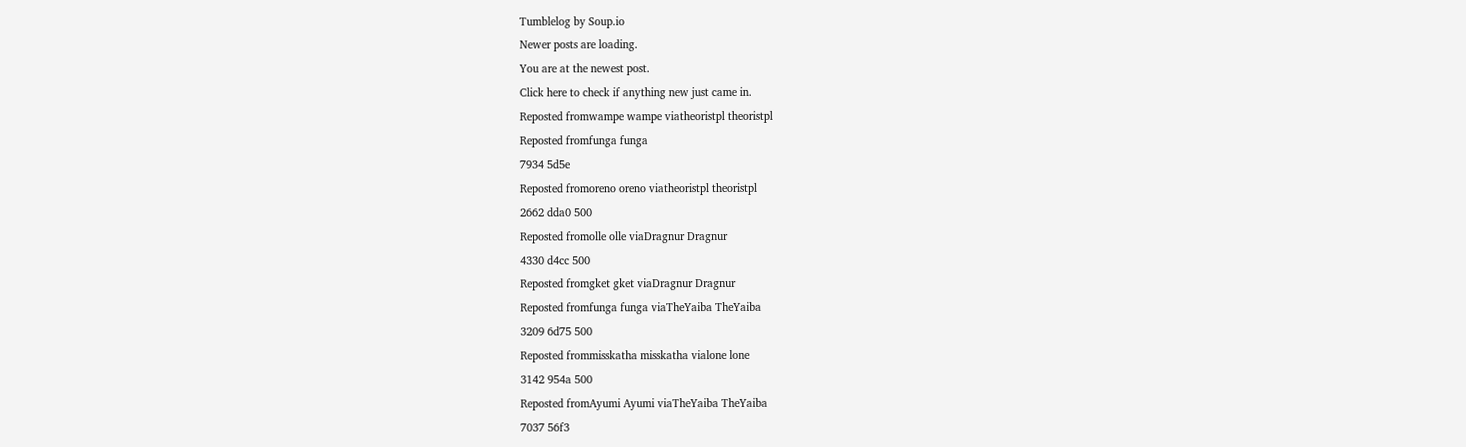Tumblelog by Soup.io
Newer posts are loading.
You are at the newest post.
Click here to check if anything new just came in.
Reposted fromwampe wampe viatheoristpl theoristpl
Reposted fromfunga funga
7934 5d5e
Reposted fromoreno oreno viatheoristpl theoristpl
2662 dda0 500
Reposted fromolle olle viaDragnur Dragnur
4330 d4cc 500
Reposted fromgket gket viaDragnur Dragnur
Reposted fromfunga funga viaTheYaiba TheYaiba
3209 6d75 500
Reposted frommisskatha misskatha vialone lone
3142 954a 500
Reposted fromAyumi Ayumi viaTheYaiba TheYaiba
7037 56f3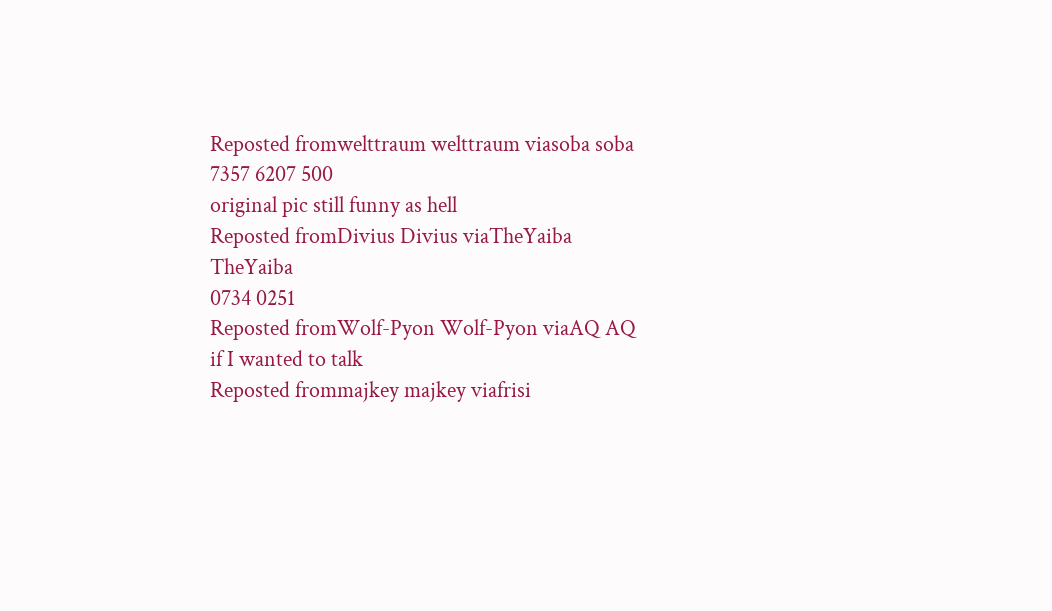Reposted fromwelttraum welttraum viasoba soba
7357 6207 500
original pic still funny as hell
Reposted fromDivius Divius viaTheYaiba TheYaiba
0734 0251
Reposted fromWolf-Pyon Wolf-Pyon viaAQ AQ
if I wanted to talk
Reposted frommajkey majkey viafrisi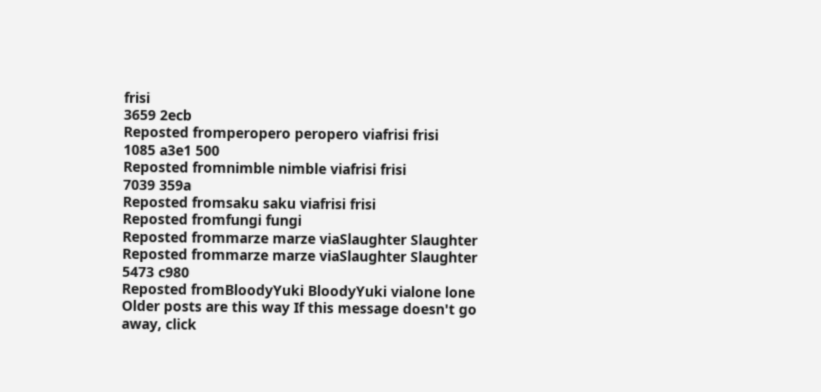frisi
3659 2ecb
Reposted fromperopero peropero viafrisi frisi
1085 a3e1 500
Reposted fromnimble nimble viafrisi frisi
7039 359a
Reposted fromsaku saku viafrisi frisi
Reposted fromfungi fungi
Reposted frommarze marze viaSlaughter Slaughter
Reposted frommarze marze viaSlaughter Slaughter
5473 c980
Reposted fromBloodyYuki BloodyYuki vialone lone
Older posts are this way If this message doesn't go away, click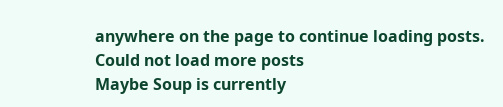anywhere on the page to continue loading posts.
Could not load more posts
Maybe Soup is currently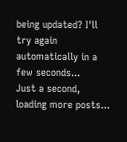being updated? I'll try again automatically in a few seconds...
Just a second, loading more posts...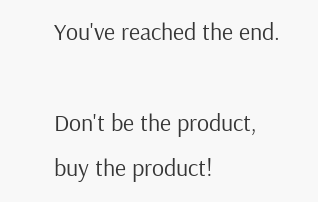You've reached the end.

Don't be the product, buy the product!